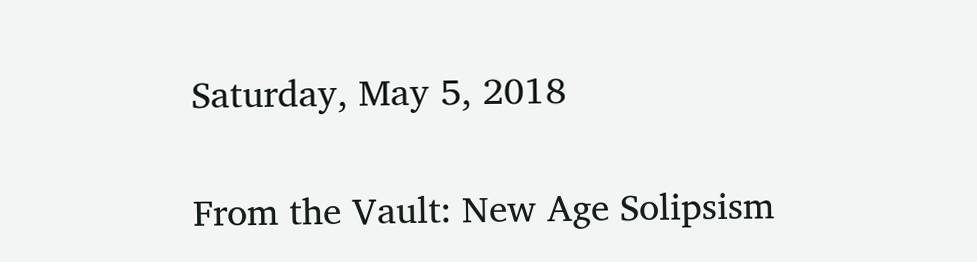Saturday, May 5, 2018

From the Vault: New Age Solipsism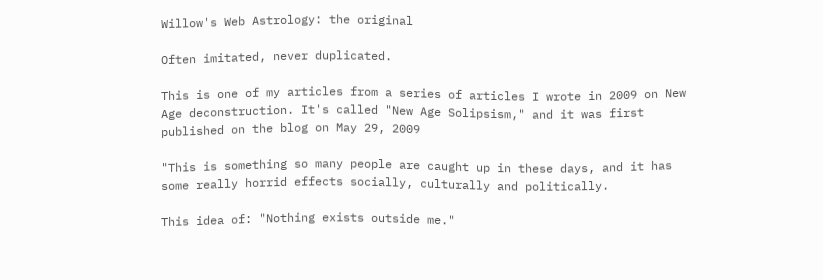Willow's Web Astrology: the original

Often imitated, never duplicated.

This is one of my articles from a series of articles I wrote in 2009 on New Age deconstruction. It's called "New Age Solipsism," and it was first published on the blog on May 29, 2009

"This is something so many people are caught up in these days, and it has some really horrid effects socially, culturally and politically.

This idea of: "Nothing exists outside me."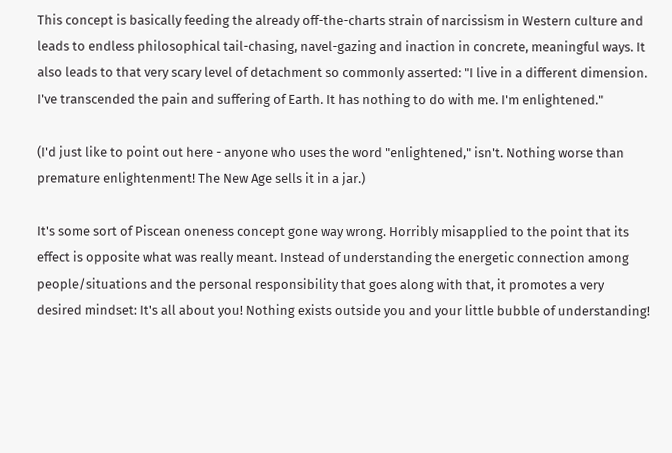This concept is basically feeding the already off-the-charts strain of narcissism in Western culture and leads to endless philosophical tail-chasing, navel-gazing and inaction in concrete, meaningful ways. It also leads to that very scary level of detachment so commonly asserted: "I live in a different dimension. I've transcended the pain and suffering of Earth. It has nothing to do with me. I'm enlightened."

(I'd just like to point out here - anyone who uses the word "enlightened," isn't. Nothing worse than premature enlightenment! The New Age sells it in a jar.)

It's some sort of Piscean oneness concept gone way wrong. Horribly misapplied to the point that its effect is opposite what was really meant. Instead of understanding the energetic connection among people/situations and the personal responsibility that goes along with that, it promotes a very desired mindset: It's all about you! Nothing exists outside you and your little bubble of understanding!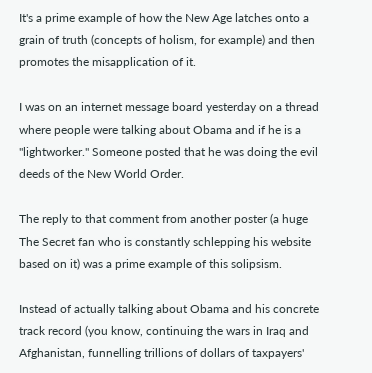It's a prime example of how the New Age latches onto a grain of truth (concepts of holism, for example) and then promotes the misapplication of it.

I was on an internet message board yesterday on a thread where people were talking about Obama and if he is a "lightworker." Someone posted that he was doing the evil deeds of the New World Order.

The reply to that comment from another poster (a huge The Secret fan who is constantly schlepping his website based on it) was a prime example of this solipsism.

Instead of actually talking about Obama and his concrete track record (you know, continuing the wars in Iraq and Afghanistan, funnelling trillions of dollars of taxpayers'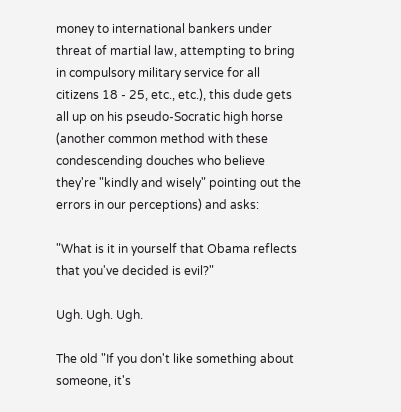money to international bankers under threat of martial law, attempting to bring in compulsory military service for all citizens 18 - 25, etc., etc.), this dude gets all up on his pseudo-Socratic high horse (another common method with these condescending douches who believe they're "kindly and wisely" pointing out the errors in our perceptions) and asks:

"What is it in yourself that Obama reflects that you've decided is evil?"

Ugh. Ugh. Ugh.

The old "If you don't like something about someone, it's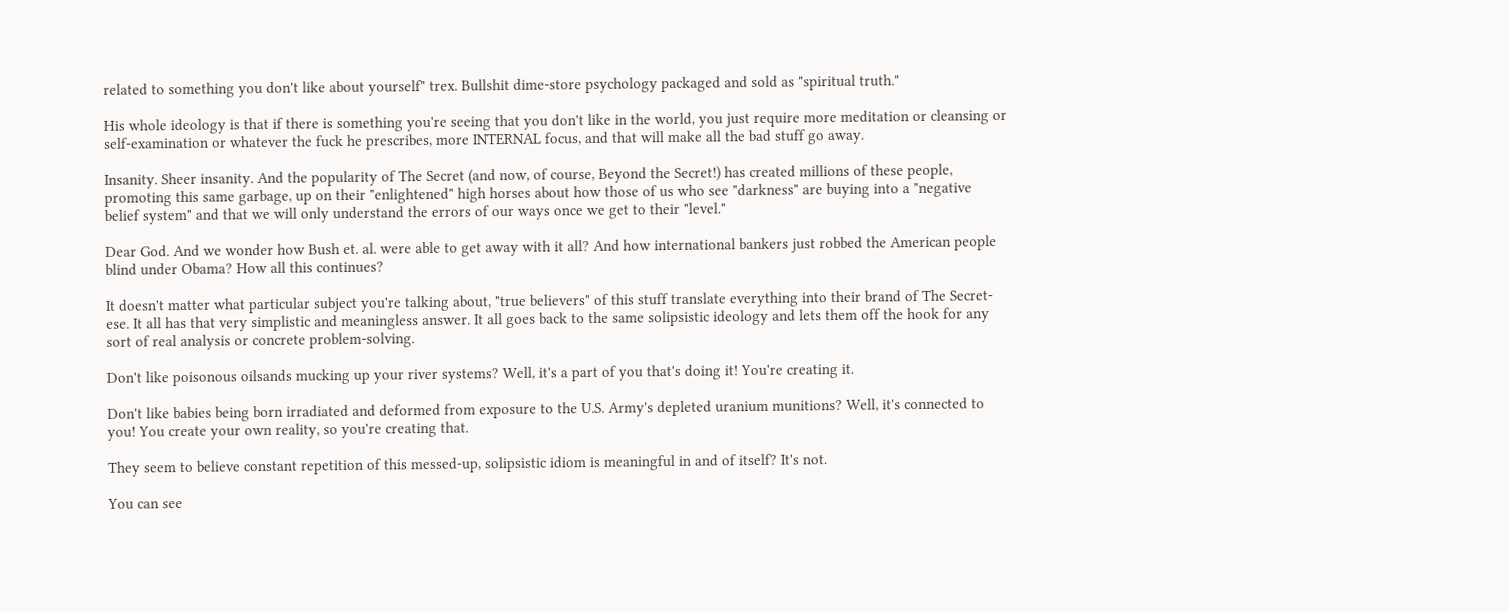related to something you don't like about yourself" trex. Bullshit dime-store psychology packaged and sold as "spiritual truth."

His whole ideology is that if there is something you're seeing that you don't like in the world, you just require more meditation or cleansing or self-examination or whatever the fuck he prescribes, more INTERNAL focus, and that will make all the bad stuff go away.

Insanity. Sheer insanity. And the popularity of The Secret (and now, of course, Beyond the Secret!) has created millions of these people, promoting this same garbage, up on their "enlightened" high horses about how those of us who see "darkness" are buying into a "negative belief system" and that we will only understand the errors of our ways once we get to their "level."

Dear God. And we wonder how Bush et. al. were able to get away with it all? And how international bankers just robbed the American people blind under Obama? How all this continues?

It doesn't matter what particular subject you're talking about, "true believers" of this stuff translate everything into their brand of The Secret-ese. It all has that very simplistic and meaningless answer. It all goes back to the same solipsistic ideology and lets them off the hook for any sort of real analysis or concrete problem-solving.

Don't like poisonous oilsands mucking up your river systems? Well, it's a part of you that's doing it! You're creating it.

Don't like babies being born irradiated and deformed from exposure to the U.S. Army's depleted uranium munitions? Well, it's connected to you! You create your own reality, so you're creating that.

They seem to believe constant repetition of this messed-up, solipsistic idiom is meaningful in and of itself? It's not.

You can see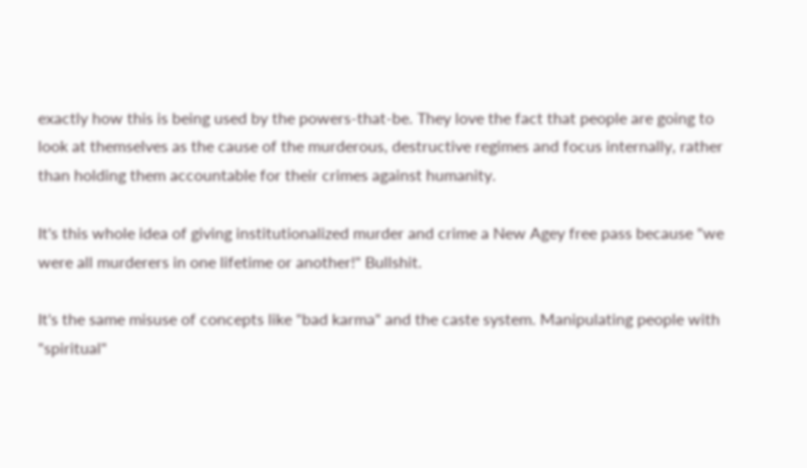exactly how this is being used by the powers-that-be. They love the fact that people are going to look at themselves as the cause of the murderous, destructive regimes and focus internally, rather than holding them accountable for their crimes against humanity.

It's this whole idea of giving institutionalized murder and crime a New Agey free pass because "we were all murderers in one lifetime or another!" Bullshit.

It's the same misuse of concepts like "bad karma" and the caste system. Manipulating people with "spiritual"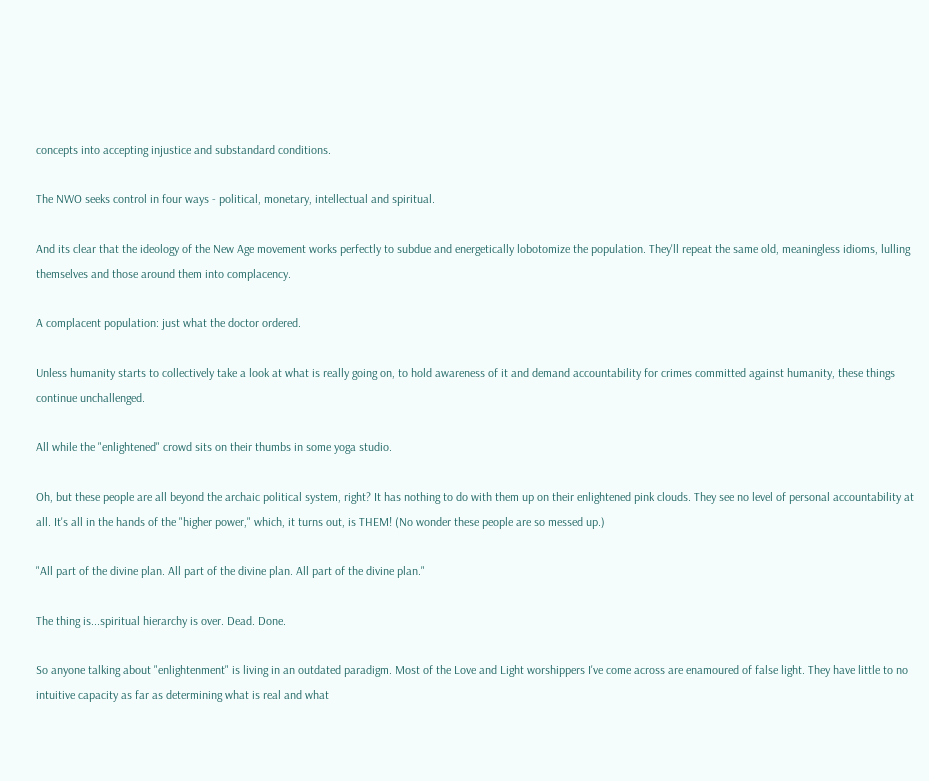concepts into accepting injustice and substandard conditions.

The NWO seeks control in four ways - political, monetary, intellectual and spiritual.

And its clear that the ideology of the New Age movement works perfectly to subdue and energetically lobotomize the population. They'll repeat the same old, meaningless idioms, lulling themselves and those around them into complacency.

A complacent population: just what the doctor ordered.

Unless humanity starts to collectively take a look at what is really going on, to hold awareness of it and demand accountability for crimes committed against humanity, these things continue unchallenged.

All while the "enlightened" crowd sits on their thumbs in some yoga studio.

Oh, but these people are all beyond the archaic political system, right? It has nothing to do with them up on their enlightened pink clouds. They see no level of personal accountability at all. It's all in the hands of the "higher power," which, it turns out, is THEM! (No wonder these people are so messed up.)

"All part of the divine plan. All part of the divine plan. All part of the divine plan."

The thing is...spiritual hierarchy is over. Dead. Done.

So anyone talking about "enlightenment" is living in an outdated paradigm. Most of the Love and Light worshippers I've come across are enamoured of false light. They have little to no intuitive capacity as far as determining what is real and what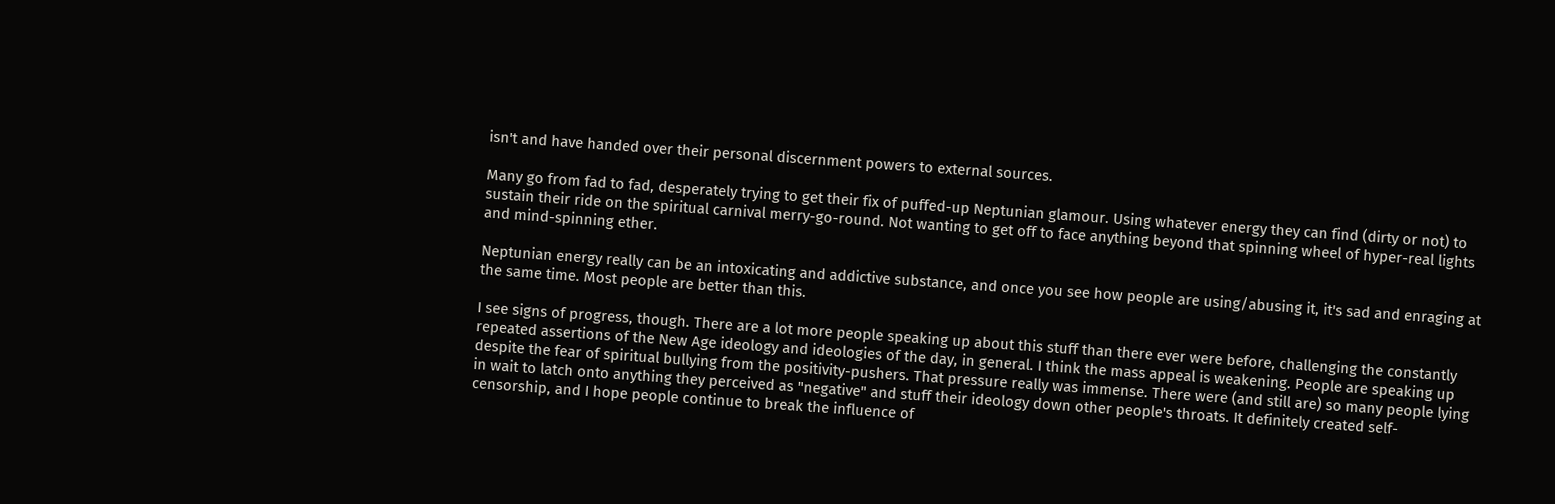isn't and have handed over their personal discernment powers to external sources.

Many go from fad to fad, desperately trying to get their fix of puffed-up Neptunian glamour. Using whatever energy they can find (dirty or not) to sustain their ride on the spiritual carnival merry-go-round. Not wanting to get off to face anything beyond that spinning wheel of hyper-real lights and mind-spinning ether.

Neptunian energy really can be an intoxicating and addictive substance, and once you see how people are using/abusing it, it's sad and enraging at the same time. Most people are better than this.

I see signs of progress, though. There are a lot more people speaking up about this stuff than there ever were before, challenging the constantly repeated assertions of the New Age ideology and ideologies of the day, in general. I think the mass appeal is weakening. People are speaking up despite the fear of spiritual bullying from the positivity-pushers. That pressure really was immense. There were (and still are) so many people lying in wait to latch onto anything they perceived as "negative" and stuff their ideology down other people's throats. It definitely created self-censorship, and I hope people continue to break the influence of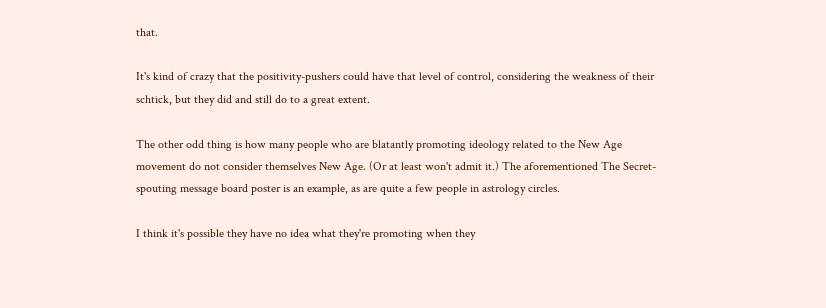that.

It's kind of crazy that the positivity-pushers could have that level of control, considering the weakness of their schtick, but they did and still do to a great extent.

The other odd thing is how many people who are blatantly promoting ideology related to the New Age movement do not consider themselves New Age. (Or at least won't admit it.) The aforementioned The Secret-spouting message board poster is an example, as are quite a few people in astrology circles.

I think it's possible they have no idea what they're promoting when they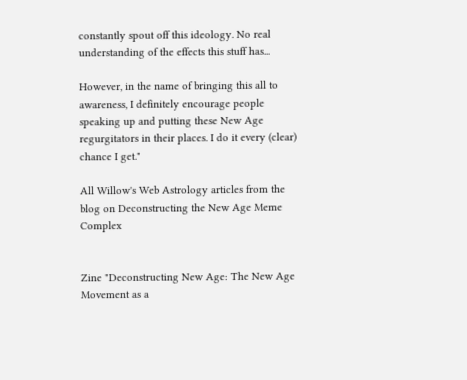constantly spout off this ideology. No real understanding of the effects this stuff has...

However, in the name of bringing this all to awareness, I definitely encourage people speaking up and putting these New Age regurgitators in their places. I do it every (clear) chance I get."

All Willow's Web Astrology articles from the blog on Deconstructing the New Age Meme Complex


Zine "Deconstructing New Age: The New Age Movement as a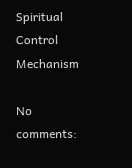Spiritual Control Mechanism

No comments: